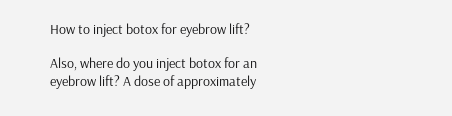How to inject botox for eyebrow lift?

Also, where do you inject botox for an eyebrow lift? A dose of approximately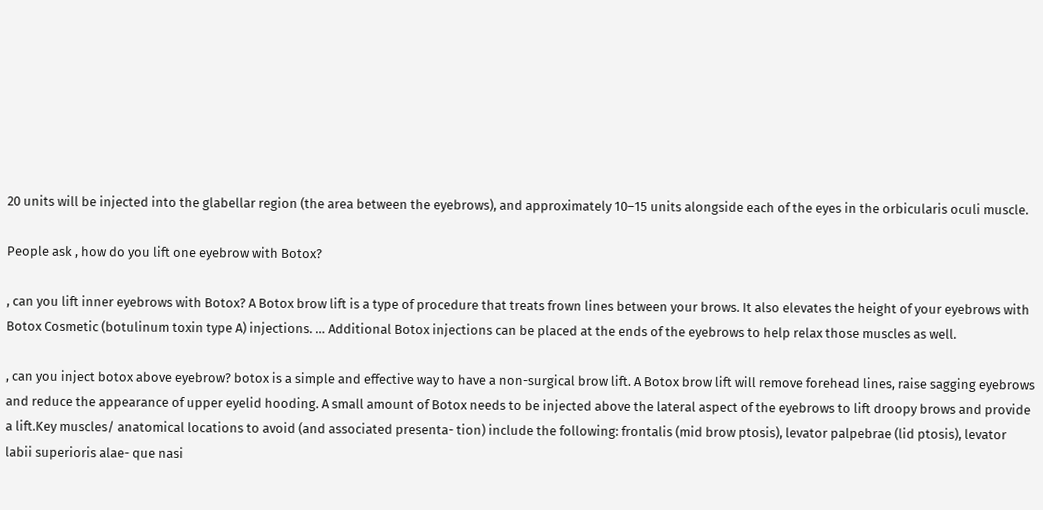20 units will be injected into the glabellar region (the area between the eyebrows), and approximately 10–15 units alongside each of the eyes in the orbicularis oculi muscle.

People ask , how do you lift one eyebrow with Botox?

, can you lift inner eyebrows with Botox? A Botox brow lift is a type of procedure that treats frown lines between your brows. It also elevates the height of your eyebrows with Botox Cosmetic (botulinum toxin type A) injections. … Additional Botox injections can be placed at the ends of the eyebrows to help relax those muscles as well.

, can you inject botox above eyebrow? botox is a simple and effective way to have a non-surgical brow lift. A Botox brow lift will remove forehead lines, raise sagging eyebrows and reduce the appearance of upper eyelid hooding. A small amount of Botox needs to be injected above the lateral aspect of the eyebrows to lift droopy brows and provide a lift.Key muscles/ anatomical locations to avoid (and associated presenta- tion) include the following: frontalis (mid brow ptosis), levator palpebrae (lid ptosis), levator labii superioris alae- que nasi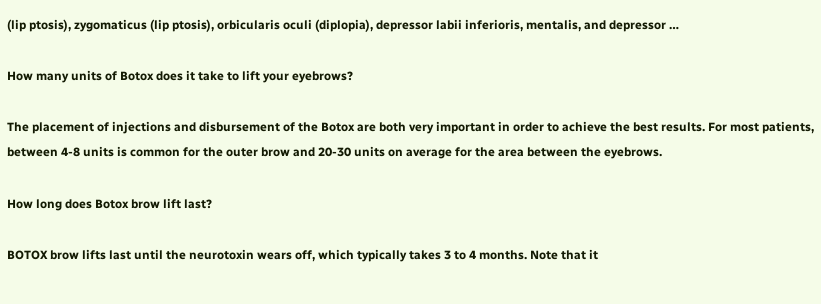(lip ptosis), zygomaticus (lip ptosis), orbicularis oculi (diplopia), depressor labii inferioris, mentalis, and depressor …

How many units of Botox does it take to lift your eyebrows?

The placement of injections and disbursement of the Botox are both very important in order to achieve the best results. For most patients, between 4-8 units is common for the outer brow and 20-30 units on average for the area between the eyebrows.

How long does Botox brow lift last?

BOTOX brow lifts last until the neurotoxin wears off, which typically takes 3 to 4 months. Note that it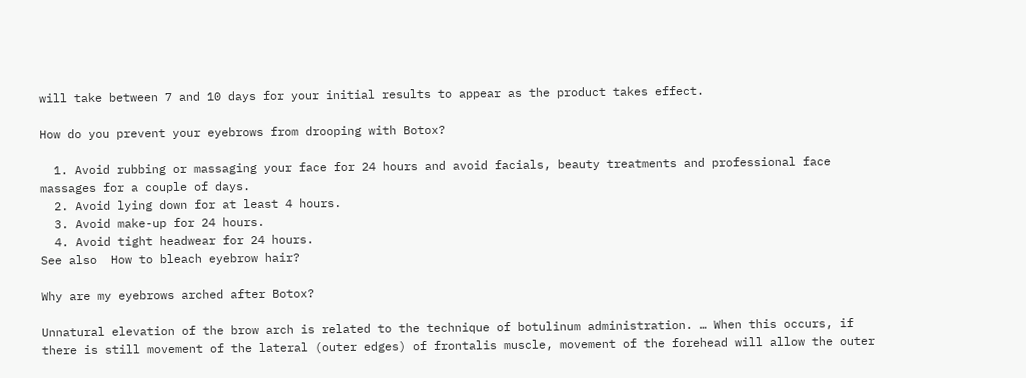will take between 7 and 10 days for your initial results to appear as the product takes effect.

How do you prevent your eyebrows from drooping with Botox?

  1. Avoid rubbing or massaging your face for 24 hours and avoid facials, beauty treatments and professional face massages for a couple of days.
  2. Avoid lying down for at least 4 hours.
  3. Avoid make-up for 24 hours.
  4. Avoid tight headwear for 24 hours.
See also  How to bleach eyebrow hair?

Why are my eyebrows arched after Botox?

Unnatural elevation of the brow arch is related to the technique of botulinum administration. … When this occurs, if there is still movement of the lateral (outer edges) of frontalis muscle, movement of the forehead will allow the outer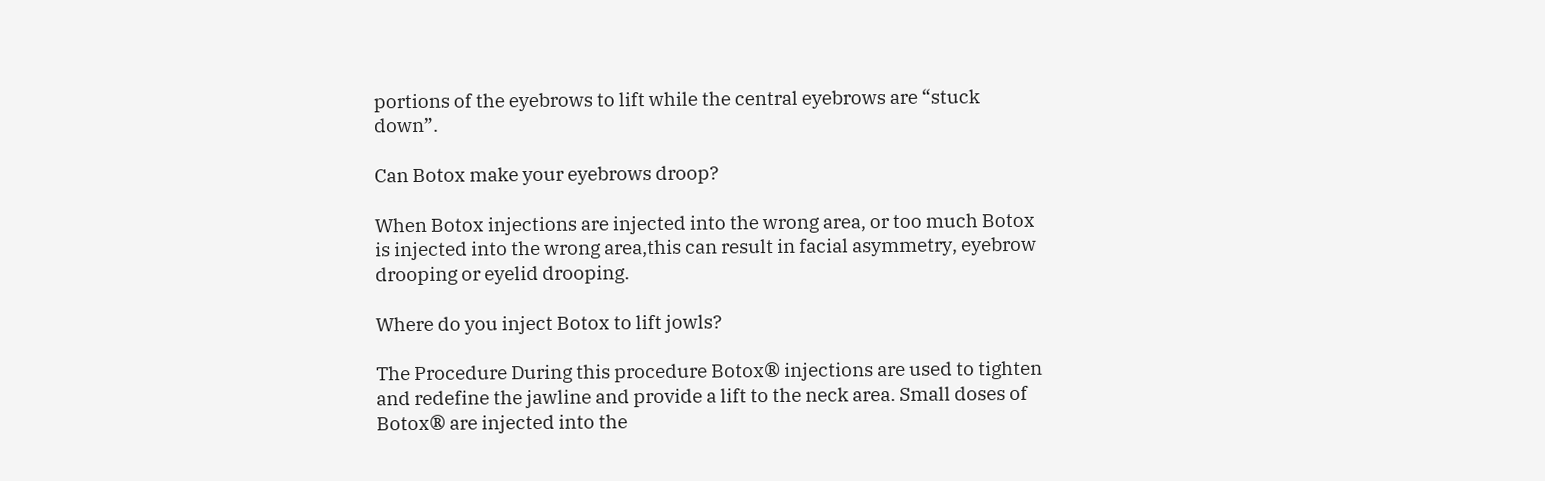portions of the eyebrows to lift while the central eyebrows are “stuck down”.

Can Botox make your eyebrows droop?

When Botox injections are injected into the wrong area, or too much Botox is injected into the wrong area,this can result in facial asymmetry, eyebrow drooping or eyelid drooping.

Where do you inject Botox to lift jowls?

The Procedure During this procedure Botox® injections are used to tighten and redefine the jawline and provide a lift to the neck area. Small doses of Botox® are injected into the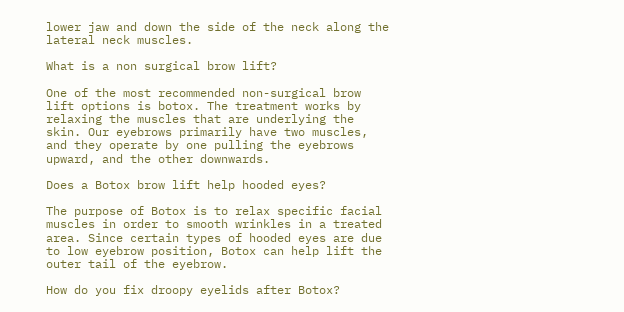lower jaw and down the side of the neck along the lateral neck muscles.

What is a non surgical brow lift?

One of the most recommended non-surgical brow lift options is botox. The treatment works by relaxing the muscles that are underlying the skin. Our eyebrows primarily have two muscles, and they operate by one pulling the eyebrows upward, and the other downwards.

Does a Botox brow lift help hooded eyes?

The purpose of Botox is to relax specific facial muscles in order to smooth wrinkles in a treated area. Since certain types of hooded eyes are due to low eyebrow position, Botox can help lift the outer tail of the eyebrow.

How do you fix droopy eyelids after Botox?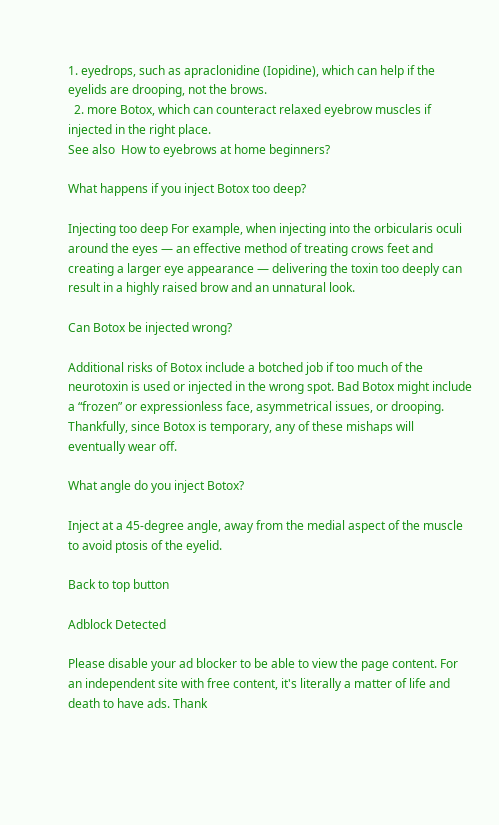1. eyedrops, such as apraclonidine (Iopidine), which can help if the eyelids are drooping, not the brows.
  2. more Botox, which can counteract relaxed eyebrow muscles if injected in the right place.
See also  How to eyebrows at home beginners?

What happens if you inject Botox too deep?

Injecting too deep For example, when injecting into the orbicularis oculi around the eyes — an effective method of treating crows feet and creating a larger eye appearance — delivering the toxin too deeply can result in a highly raised brow and an unnatural look.

Can Botox be injected wrong?

Additional risks of Botox include a botched job if too much of the neurotoxin is used or injected in the wrong spot. Bad Botox might include a “frozen” or expressionless face, asymmetrical issues, or drooping. Thankfully, since Botox is temporary, any of these mishaps will eventually wear off.

What angle do you inject Botox?

Inject at a 45-degree angle, away from the medial aspect of the muscle to avoid ptosis of the eyelid.

Back to top button

Adblock Detected

Please disable your ad blocker to be able to view the page content. For an independent site with free content, it's literally a matter of life and death to have ads. Thank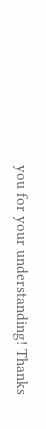you for your understanding! Thanks